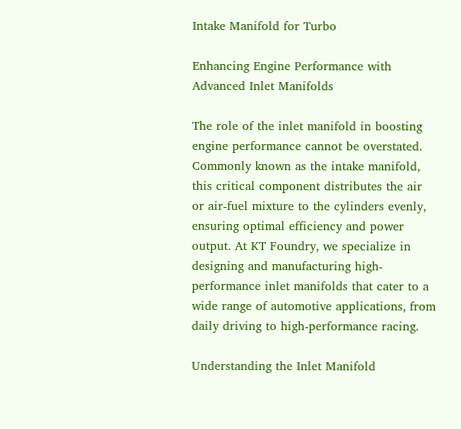Intake Manifold for Turbo

Enhancing Engine Performance with Advanced Inlet Manifolds

The role of the inlet manifold in boosting engine performance cannot be overstated. Commonly known as the intake manifold, this critical component distributes the air or air-fuel mixture to the cylinders evenly, ensuring optimal efficiency and power output. At KT Foundry, we specialize in designing and manufacturing high-performance inlet manifolds that cater to a wide range of automotive applications, from daily driving to high-performance racing.

Understanding the Inlet Manifold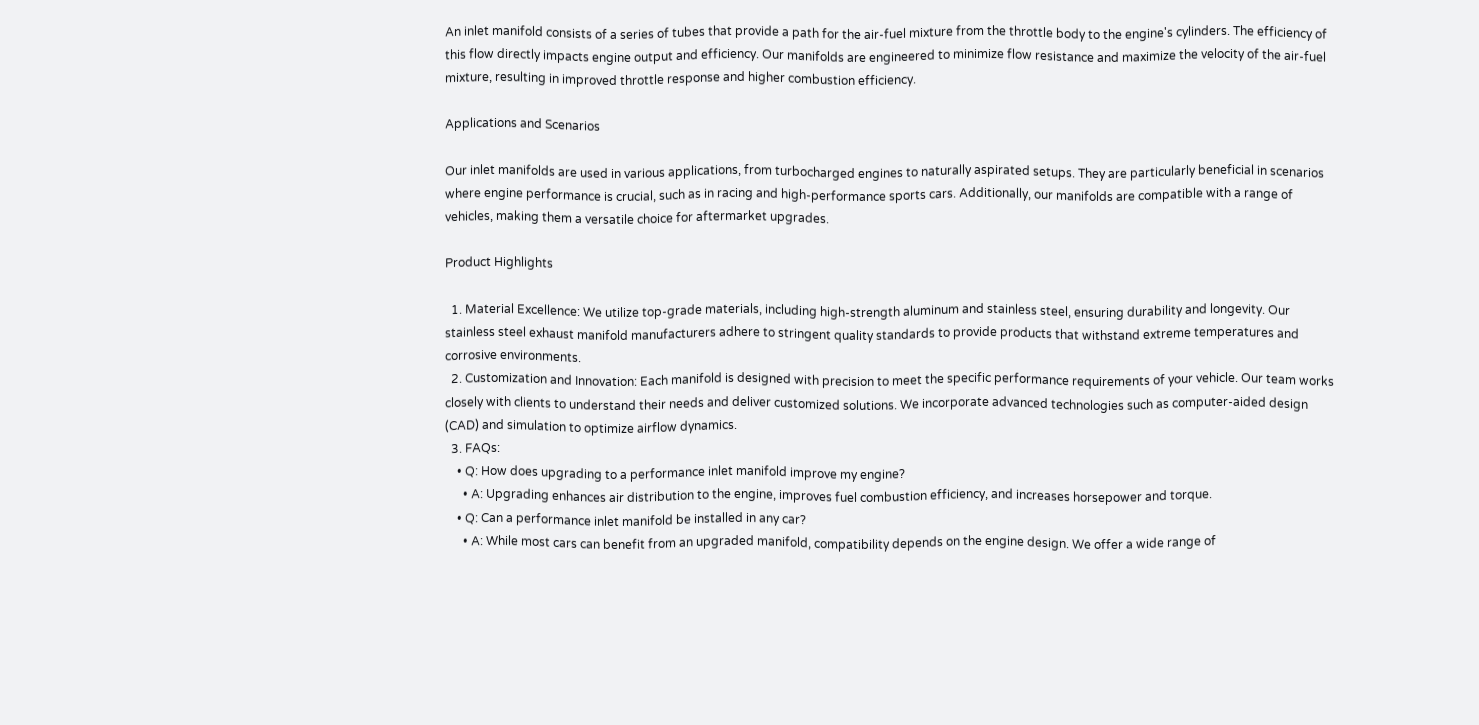An inlet manifold consists of a series of tubes that provide a path for the air-fuel mixture from the throttle body to the engine's cylinders. The efficiency of this flow directly impacts engine output and efficiency. Our manifolds are engineered to minimize flow resistance and maximize the velocity of the air-fuel mixture, resulting in improved throttle response and higher combustion efficiency.

Applications and Scenarios

Our inlet manifolds are used in various applications, from turbocharged engines to naturally aspirated setups. They are particularly beneficial in scenarios where engine performance is crucial, such as in racing and high-performance sports cars. Additionally, our manifolds are compatible with a range of vehicles, making them a versatile choice for aftermarket upgrades.

Product Highlights

  1. Material Excellence: We utilize top-grade materials, including high-strength aluminum and stainless steel, ensuring durability and longevity. Our stainless steel exhaust manifold manufacturers adhere to stringent quality standards to provide products that withstand extreme temperatures and corrosive environments.
  2. Customization and Innovation: Each manifold is designed with precision to meet the specific performance requirements of your vehicle. Our team works closely with clients to understand their needs and deliver customized solutions. We incorporate advanced technologies such as computer-aided design (CAD) and simulation to optimize airflow dynamics.
  3. FAQs:
    • Q: How does upgrading to a performance inlet manifold improve my engine?
      • A: Upgrading enhances air distribution to the engine, improves fuel combustion efficiency, and increases horsepower and torque.
    • Q: Can a performance inlet manifold be installed in any car?
      • A: While most cars can benefit from an upgraded manifold, compatibility depends on the engine design. We offer a wide range of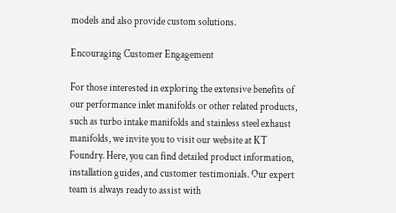models and also provide custom solutions.

Encouraging Customer Engagement

For those interested in exploring the extensive benefits of our performance inlet manifolds or other related products, such as turbo intake manifolds and stainless steel exhaust manifolds, we invite you to visit our website at KT Foundry. Here, you can find detailed product information, installation guides, and customer testimonials. Our expert team is always ready to assist with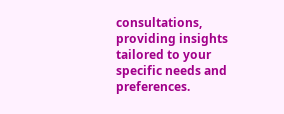consultations, providing insights tailored to your specific needs and preferences.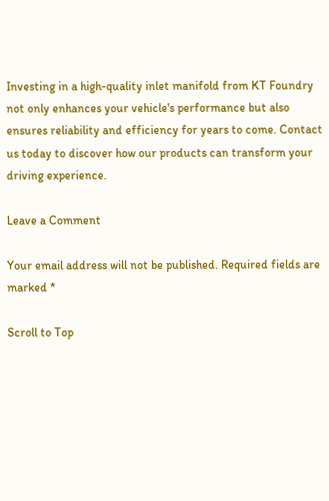Investing in a high-quality inlet manifold from KT Foundry not only enhances your vehicle's performance but also ensures reliability and efficiency for years to come. Contact us today to discover how our products can transform your driving experience.

Leave a Comment

Your email address will not be published. Required fields are marked *

Scroll to Top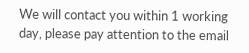We will contact you within 1 working day, please pay attention to the email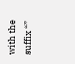with the suffix “”